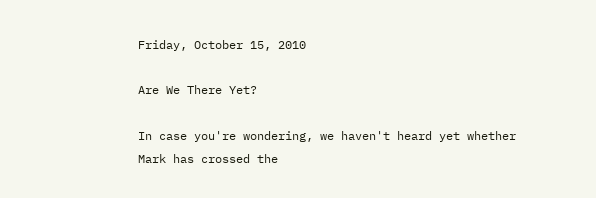Friday, October 15, 2010

Are We There Yet?

In case you're wondering, we haven't heard yet whether Mark has crossed the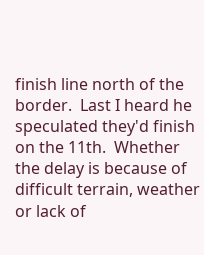finish line north of the border.  Last I heard he speculated they'd finish on the 11th.  Whether the delay is because of difficult terrain, weather or lack of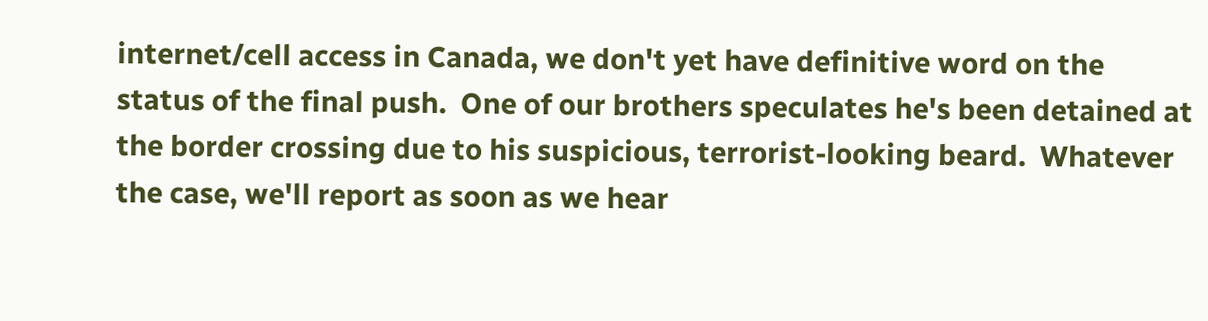internet/cell access in Canada, we don't yet have definitive word on the status of the final push.  One of our brothers speculates he's been detained at the border crossing due to his suspicious, terrorist-looking beard.  Whatever the case, we'll report as soon as we hear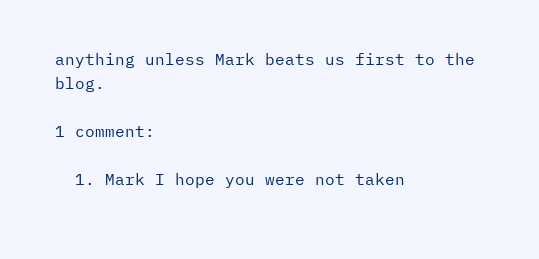anything unless Mark beats us first to the blog.

1 comment:

  1. Mark I hope you were not taken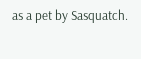as a pet by Sasquatch.